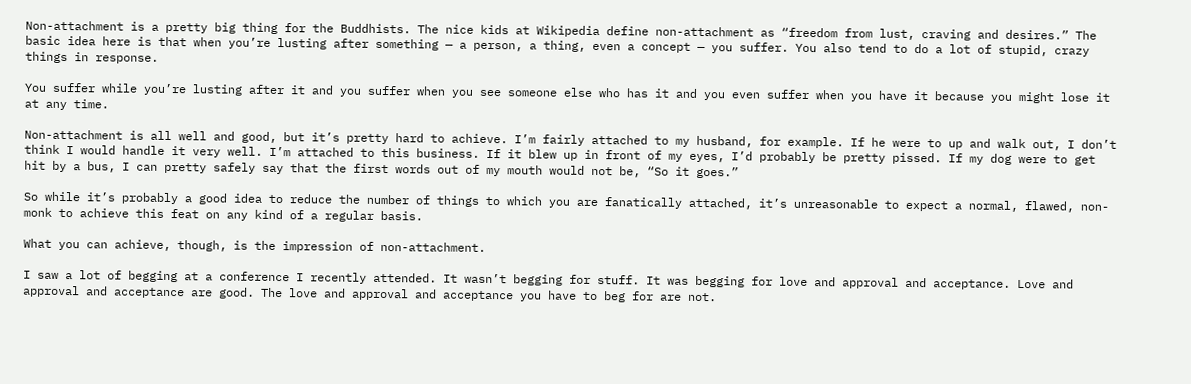Non-attachment is a pretty big thing for the Buddhists. The nice kids at Wikipedia define non-attachment as “freedom from lust, craving and desires.” The basic idea here is that when you’re lusting after something — a person, a thing, even a concept — you suffer. You also tend to do a lot of stupid, crazy things in response.

You suffer while you’re lusting after it and you suffer when you see someone else who has it and you even suffer when you have it because you might lose it at any time.

Non-attachment is all well and good, but it’s pretty hard to achieve. I’m fairly attached to my husband, for example. If he were to up and walk out, I don’t think I would handle it very well. I’m attached to this business. If it blew up in front of my eyes, I’d probably be pretty pissed. If my dog were to get hit by a bus, I can pretty safely say that the first words out of my mouth would not be, “So it goes.”

So while it’s probably a good idea to reduce the number of things to which you are fanatically attached, it’s unreasonable to expect a normal, flawed, non-monk to achieve this feat on any kind of a regular basis.

What you can achieve, though, is the impression of non-attachment.

I saw a lot of begging at a conference I recently attended. It wasn’t begging for stuff. It was begging for love and approval and acceptance. Love and approval and acceptance are good. The love and approval and acceptance you have to beg for are not.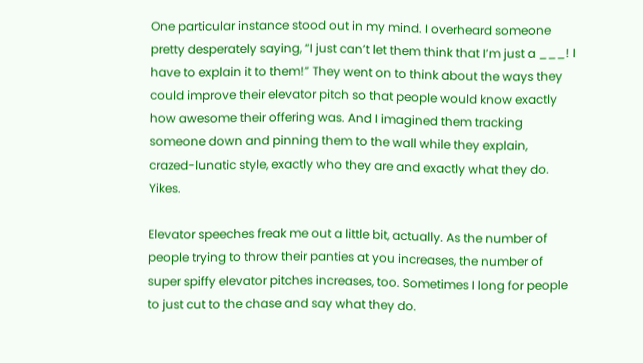One particular instance stood out in my mind. I overheard someone pretty desperately saying, “I just can’t let them think that I’m just a ___! I have to explain it to them!” They went on to think about the ways they could improve their elevator pitch so that people would know exactly how awesome their offering was. And I imagined them tracking someone down and pinning them to the wall while they explain, crazed-lunatic style, exactly who they are and exactly what they do. Yikes.

Elevator speeches freak me out a little bit, actually. As the number of people trying to throw their panties at you increases, the number of super spiffy elevator pitches increases, too. Sometimes I long for people to just cut to the chase and say what they do.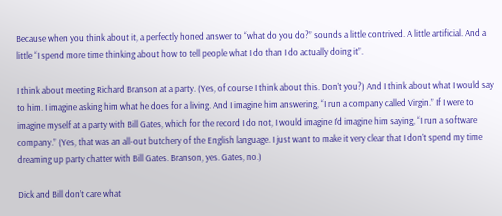Because when you think about it, a perfectly honed answer to “what do you do?” sounds a little contrived. A little artificial. And a little “I spend more time thinking about how to tell people what I do than I do actually doing it”.

I think about meeting Richard Branson at a party. (Yes, of course I think about this. Don’t you?) And I think about what I would say to him. I imagine asking him what he does for a living. And I imagine him answering, “I run a company called Virgin.” If I were to imagine myself at a party with Bill Gates, which for the record I do not, I would imagine I’d imagine him saying, “I run a software company.” (Yes, that was an all-out butchery of the English language. I just want to make it very clear that I don’t spend my time dreaming up party chatter with Bill Gates. Branson, yes. Gates, no.)

Dick and Bill don’t care what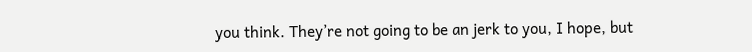you think. They’re not going to be an jerk to you, I hope, but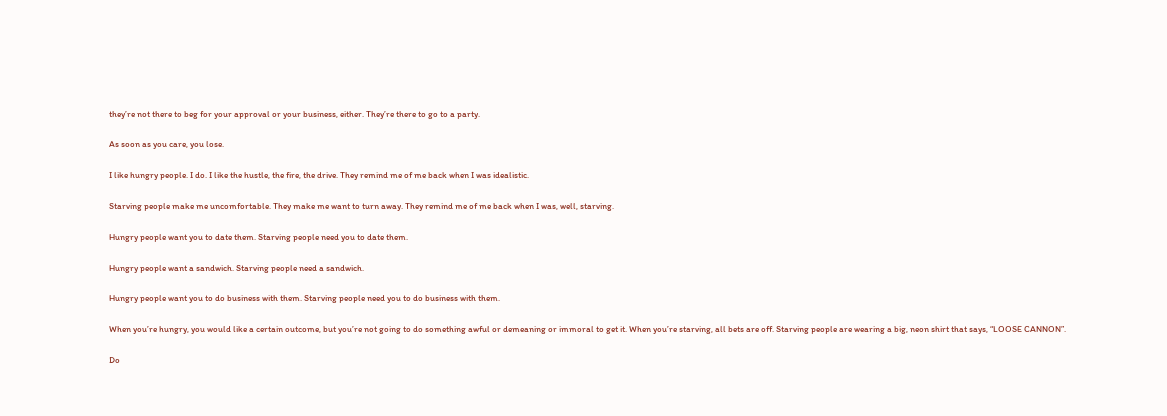they’re not there to beg for your approval or your business, either. They’re there to go to a party.

As soon as you care, you lose.

I like hungry people. I do. I like the hustle, the fire, the drive. They remind me of me back when I was idealistic.

Starving people make me uncomfortable. They make me want to turn away. They remind me of me back when I was, well, starving.

Hungry people want you to date them. Starving people need you to date them.

Hungry people want a sandwich. Starving people need a sandwich.

Hungry people want you to do business with them. Starving people need you to do business with them.

When you’re hungry, you would like a certain outcome, but you’re not going to do something awful or demeaning or immoral to get it. When you’re starving, all bets are off. Starving people are wearing a big, neon shirt that says, “LOOSE CANNON”.

Do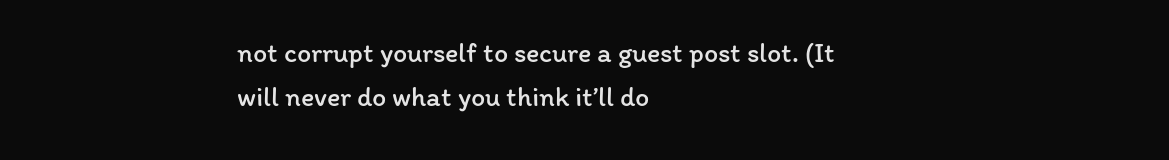not corrupt yourself to secure a guest post slot. (It will never do what you think it’ll do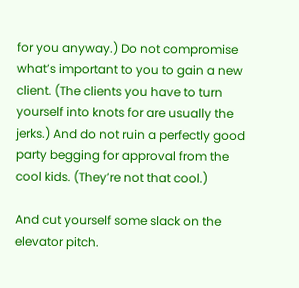for you anyway.) Do not compromise what’s important to you to gain a new client. (The clients you have to turn yourself into knots for are usually the jerks.) And do not ruin a perfectly good party begging for approval from the cool kids. (They’re not that cool.)

And cut yourself some slack on the elevator pitch.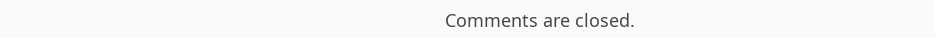Comments are closed.